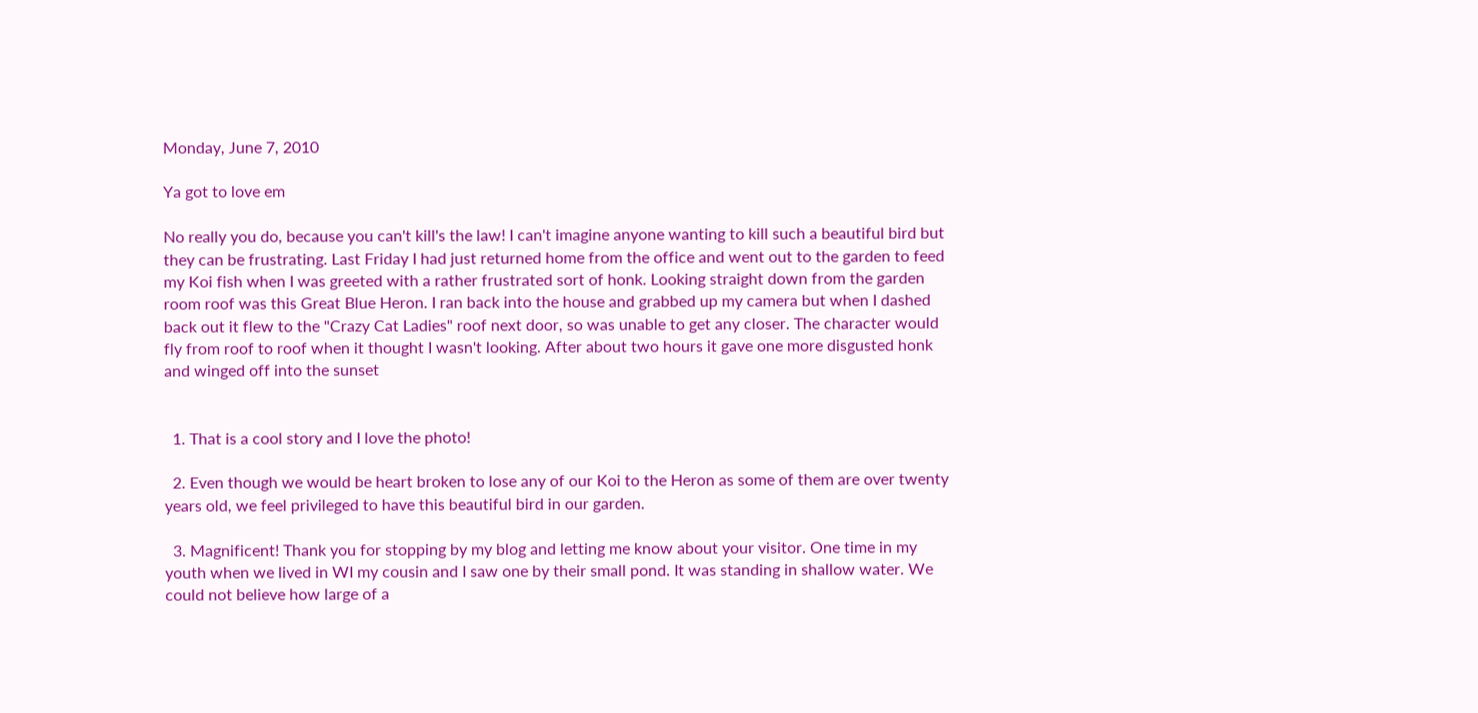Monday, June 7, 2010

Ya got to love em

No really you do, because you can't kill's the law! I can't imagine anyone wanting to kill such a beautiful bird but they can be frustrating. Last Friday I had just returned home from the office and went out to the garden to feed my Koi fish when I was greeted with a rather frustrated sort of honk. Looking straight down from the garden room roof was this Great Blue Heron. I ran back into the house and grabbed up my camera but when I dashed back out it flew to the "Crazy Cat Ladies" roof next door, so was unable to get any closer. The character would fly from roof to roof when it thought I wasn't looking. After about two hours it gave one more disgusted honk and winged off into the sunset


  1. That is a cool story and I love the photo!

  2. Even though we would be heart broken to lose any of our Koi to the Heron as some of them are over twenty years old, we feel privileged to have this beautiful bird in our garden.

  3. Magnificent! Thank you for stopping by my blog and letting me know about your visitor. One time in my youth when we lived in WI my cousin and I saw one by their small pond. It was standing in shallow water. We could not believe how large of a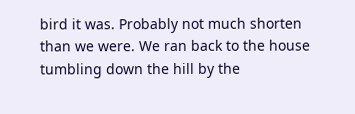bird it was. Probably not much shorten than we were. We ran back to the house tumbling down the hill by the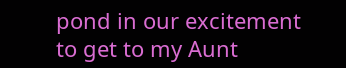pond in our excitement to get to my Aunt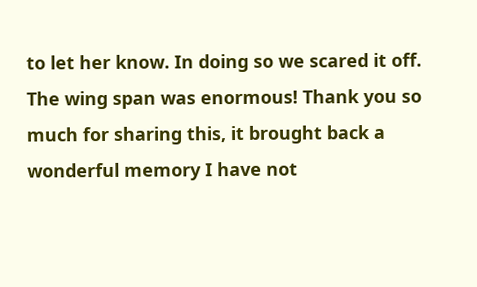to let her know. In doing so we scared it off. The wing span was enormous! Thank you so much for sharing this, it brought back a wonderful memory I have not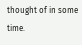thought of in some time.